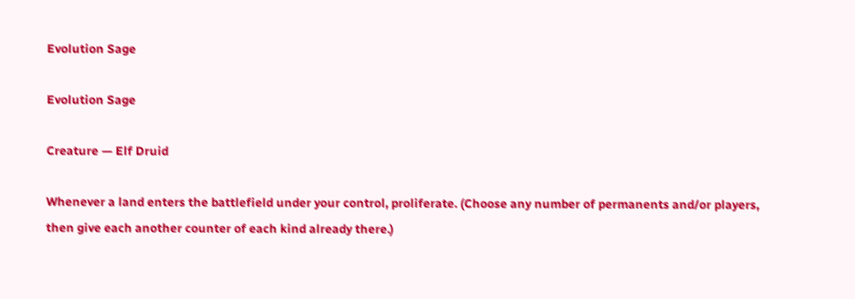Evolution Sage

Evolution Sage

Creature — Elf Druid

Whenever a land enters the battlefield under your control, proliferate. (Choose any number of permanents and/or players, then give each another counter of each kind already there.)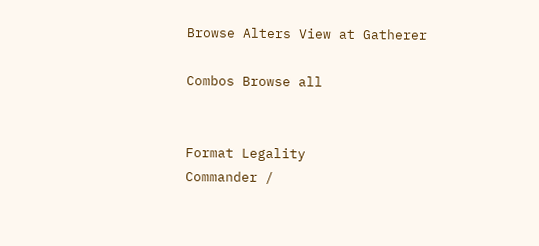Browse Alters View at Gatherer

Combos Browse all


Format Legality
Commander /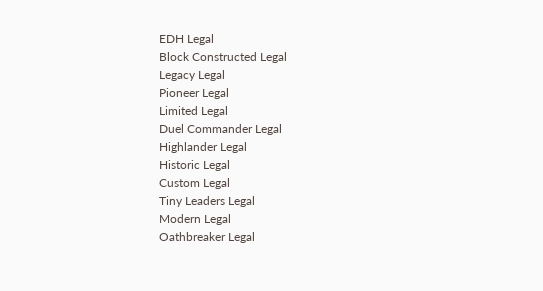EDH Legal
Block Constructed Legal
Legacy Legal
Pioneer Legal
Limited Legal
Duel Commander Legal
Highlander Legal
Historic Legal
Custom Legal
Tiny Leaders Legal
Modern Legal
Oathbreaker Legal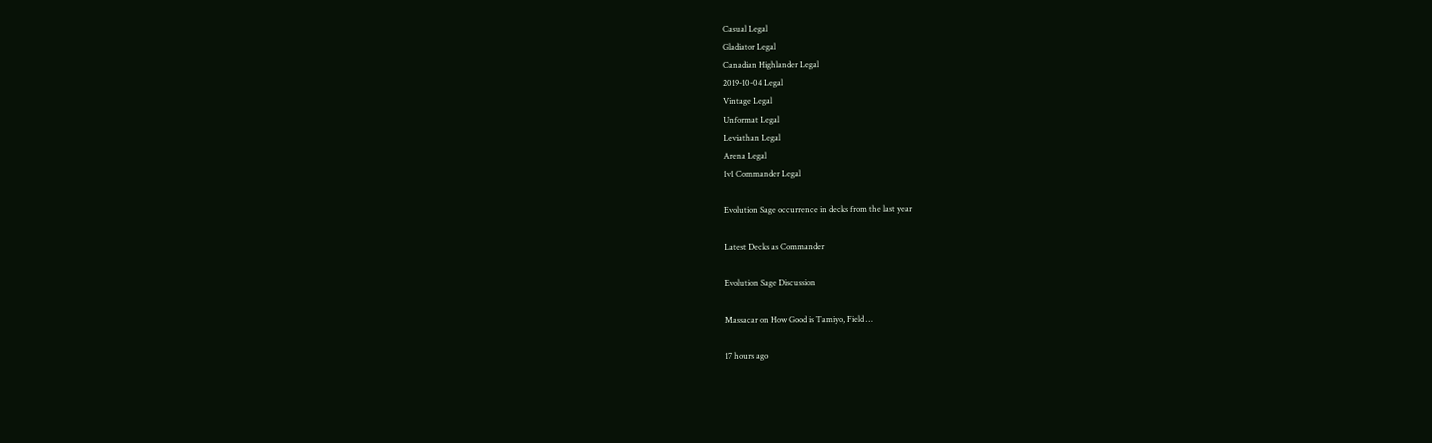Casual Legal
Gladiator Legal
Canadian Highlander Legal
2019-10-04 Legal
Vintage Legal
Unformat Legal
Leviathan Legal
Arena Legal
1v1 Commander Legal

Evolution Sage occurrence in decks from the last year

Latest Decks as Commander

Evolution Sage Discussion

Massacar on How Good is Tamiyo, Field …

17 hours ago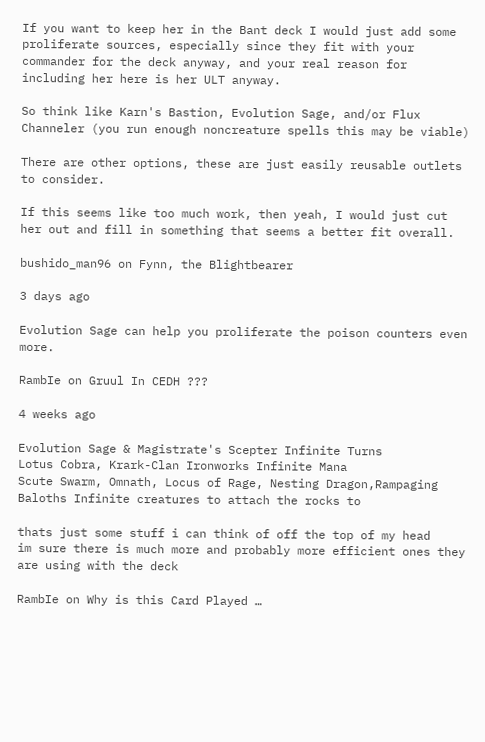If you want to keep her in the Bant deck I would just add some proliferate sources, especially since they fit with your commander for the deck anyway, and your real reason for including her here is her ULT anyway.

So think like Karn's Bastion, Evolution Sage, and/or Flux Channeler (you run enough noncreature spells this may be viable)

There are other options, these are just easily reusable outlets to consider.

If this seems like too much work, then yeah, I would just cut her out and fill in something that seems a better fit overall.

bushido_man96 on Fynn, the Blightbearer

3 days ago

Evolution Sage can help you proliferate the poison counters even more.

RambIe on Gruul In CEDH ???

4 weeks ago

Evolution Sage & Magistrate's Scepter Infinite Turns
Lotus Cobra, Krark-Clan Ironworks Infinite Mana
Scute Swarm, Omnath, Locus of Rage, Nesting Dragon,Rampaging Baloths Infinite creatures to attach the rocks to

thats just some stuff i can think of off the top of my head
im sure there is much more and probably more efficient ones they are using with the deck

RambIe on Why is this Card Played …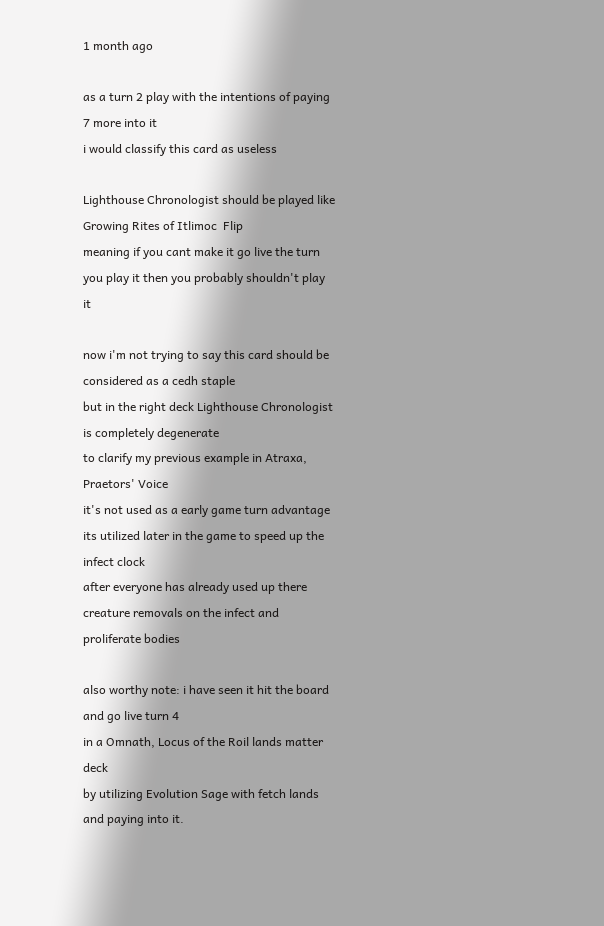1 month ago

as a turn 2 play with the intentions of paying 7 more into it
i would classify this card as useless

Lighthouse Chronologist should be played like Growing Rites of Itlimoc  Flip
meaning if you cant make it go live the turn you play it then you probably shouldn't play it

now i'm not trying to say this card should be considered as a cedh staple
but in the right deck Lighthouse Chronologist is completely degenerate
to clarify my previous example in Atraxa, Praetors' Voice
it's not used as a early game turn advantage
its utilized later in the game to speed up the infect clock
after everyone has already used up there creature removals on the infect and proliferate bodies

also worthy note: i have seen it hit the board and go live turn 4
in a Omnath, Locus of the Roil lands matter deck
by utilizing Evolution Sage with fetch lands and paying into it.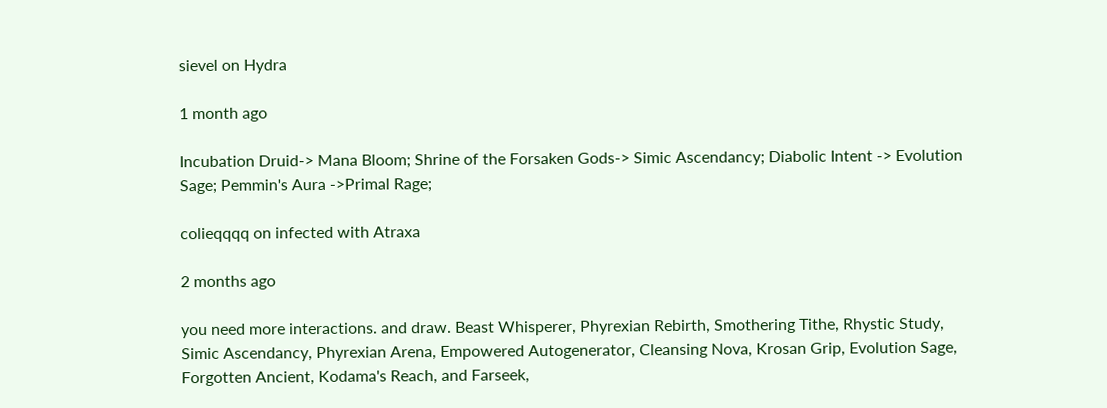sievel on Hydra

1 month ago

Incubation Druid-> Mana Bloom; Shrine of the Forsaken Gods-> Simic Ascendancy; Diabolic Intent -> Evolution Sage; Pemmin's Aura ->Primal Rage;

colieqqqq on infected with Atraxa

2 months ago

you need more interactions. and draw. Beast Whisperer, Phyrexian Rebirth, Smothering Tithe, Rhystic Study, Simic Ascendancy, Phyrexian Arena, Empowered Autogenerator, Cleansing Nova, Krosan Grip, Evolution Sage, Forgotten Ancient, Kodama's Reach, and Farseek,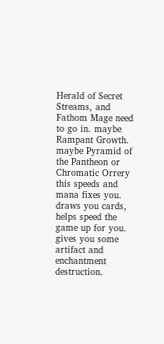Herald of Secret Streams, and Fathom Mage need to go in. maybe Rampant Growth. maybe Pyramid of the Pantheon or Chromatic Orrery this speeds and mana fixes you. draws you cards, helps speed the game up for you. gives you some artifact and enchantment destruction.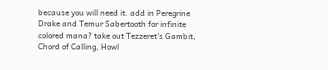because you will need it. add in Peregrine Drake and Temur Sabertooth for infinite colored mana? take out Tezzeret's Gambit, Chord of Calling, Howl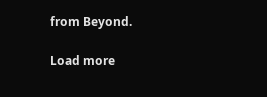from Beyond.

Load more